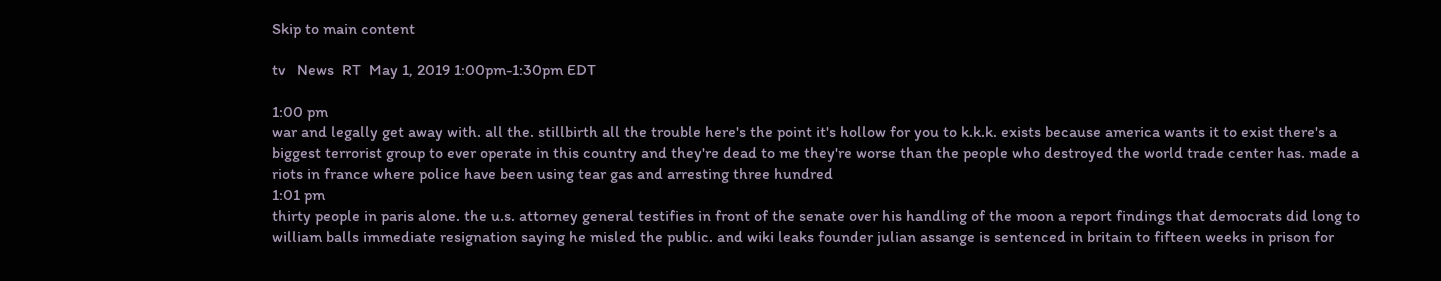Skip to main content

tv   News  RT  May 1, 2019 1:00pm-1:30pm EDT

1:00 pm
war and legally get away with. all the. stillbirth all the trouble here's the point it's hollow for you to k.k.k. exists because america wants it to exist there's a biggest terrorist group to ever operate in this country and they're dead to me they're worse than the people who destroyed the world trade center has. made a riots in france where police have been using tear gas and arresting three hundred
1:01 pm
thirty people in paris alone. the u.s. attorney general testifies in front of the senate over his handling of the moon a report findings that democrats did long to william balls immediate resignation saying he misled the public. and wiki leaks founder julian assange is sentenced in britain to fifteen weeks in prison for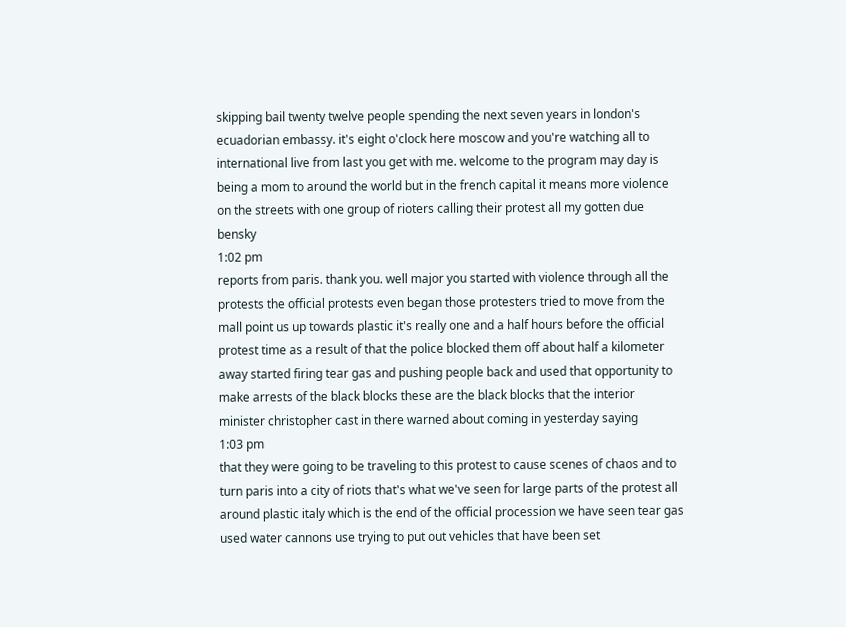skipping bail twenty twelve people spending the next seven years in london's ecuadorian embassy. it's eight o'clock here moscow and you're watching all to international live from last you get with me. welcome to the program may day is being a mom to around the world but in the french capital it means more violence on the streets with one group of rioters calling their protest all my gotten due bensky
1:02 pm
reports from paris. thank you. well major you started with violence through all the protests the official protests even began those protesters tried to move from the mall point us up towards plastic it's really one and a half hours before the official protest time as a result of that the police blocked them off about half a kilometer away started firing tear gas and pushing people back and used that opportunity to make arrests of the black blocks these are the black blocks that the interior minister christopher cast in there warned about coming in yesterday saying
1:03 pm
that they were going to be traveling to this protest to cause scenes of chaos and to turn paris into a city of riots that's what we've seen for large parts of the protest all around plastic italy which is the end of the official procession we have seen tear gas used water cannons use trying to put out vehicles that have been set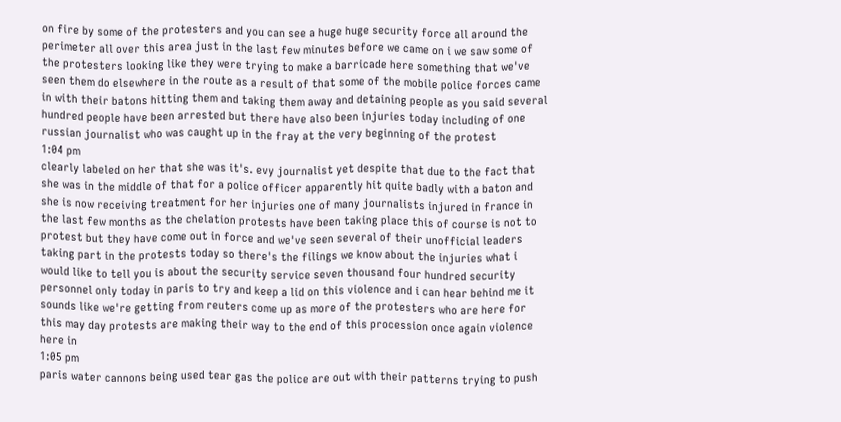on fire by some of the protesters and you can see a huge huge security force all around the perimeter all over this area just in the last few minutes before we came on i we saw some of the protesters looking like they were trying to make a barricade here something that we've seen them do elsewhere in the route as a result of that some of the mobile police forces came in with their batons hitting them and taking them away and detaining people as you said several hundred people have been arrested but there have also been injuries today including of one russian journalist who was caught up in the fray at the very beginning of the protest
1:04 pm
clearly labeled on her that she was it's. evy journalist yet despite that due to the fact that she was in the middle of that for a police officer apparently hit quite badly with a baton and she is now receiving treatment for her injuries one of many journalists injured in france in the last few months as the chelation protests have been taking place this of course is not to protest but they have come out in force and we've seen several of their unofficial leaders taking part in the protests today so there's the filings we know about the injuries what i would like to tell you is about the security service seven thousand four hundred security personnel only today in paris to try and keep a lid on this violence and i can hear behind me it sounds like we're getting from reuters come up as more of the protesters who are here for this may day protests are making their way to the end of this procession once again violence here in
1:05 pm
paris water cannons being used tear gas the police are out with their patterns trying to push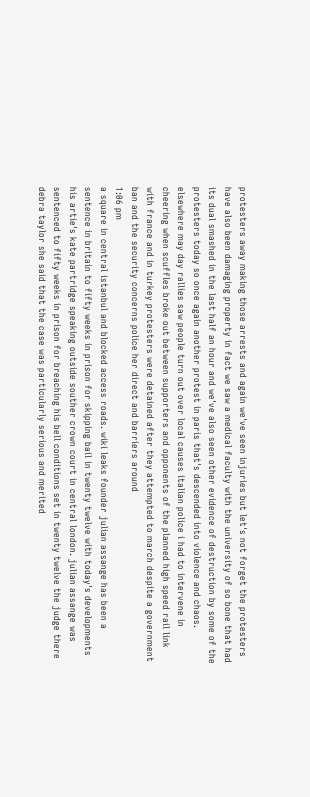protesters away making those arrests and again we've seen injuries but let's not forget the protesters have also been damaging property in fact we saw a medical faculty with the university of so bone that had its dual smashed in the last half an hour and we've also seen other evidence of destruction by some of the protesters today so once again another protest in paris that's descended into violence and chaos. elsewhere may day rallies saw people turn out over local causes italian police i had to intervene in cheering when scuffles broke out between supporters and opponents of the planned high speed rail link with france and in turkey protesters were detained after they attempted to march despite a government ban and the security concerns police her direct and barriers around
1:06 pm
a square in central istanbul and blocked access roads. wiki leaks founder julian assange has been a sentence in britain to fifty weeks in prison for skipping bail in twenty twelve with today's developments his artie's kate partridge speaking outside souther crown court in central london. julian assange was sentenced to fifty weeks in prison for breaching his bell conditions set in twenty twelve the judge there debra taylor she said that the case was particularly serious and merited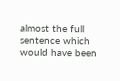almost the full sentence which would have been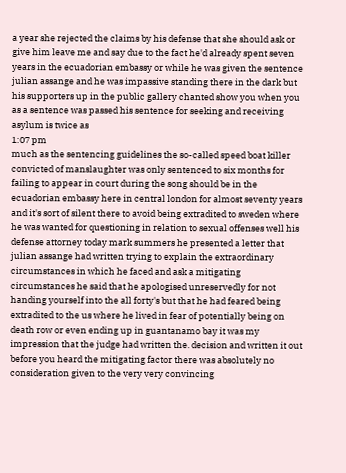a year she rejected the claims by his defense that she should ask or give him leave me and say due to the fact he'd already spent seven years in the ecuadorian embassy or while he was given the sentence julian assange and he was impassive standing there in the dark but his supporters up in the public gallery chanted show you when you as a sentence was passed his sentence for seeking and receiving asylum is twice as
1:07 pm
much as the sentencing guidelines the so-called speed boat killer convicted of manslaughter was only sentenced to six months for failing to appear in court during the song should be in the ecuadorian embassy here in central london for almost seventy years and it's sort of silent there to avoid being extradited to sweden where he was wanted for questioning in relation to sexual offenses well his defense attorney today mark summers he presented a letter that julian assange had written trying to explain the extraordinary circumstances in which he faced and ask a mitigating circumstances he said that he apologised unreservedly for not handing yourself into the all forty's but that he had feared being extradited to the us where he lived in fear of potentially being on death row or even ending up in guantanamo bay it was my impression that the judge had written the. decision and written it out before you heard the mitigating factor there was absolutely no consideration given to the very very convincing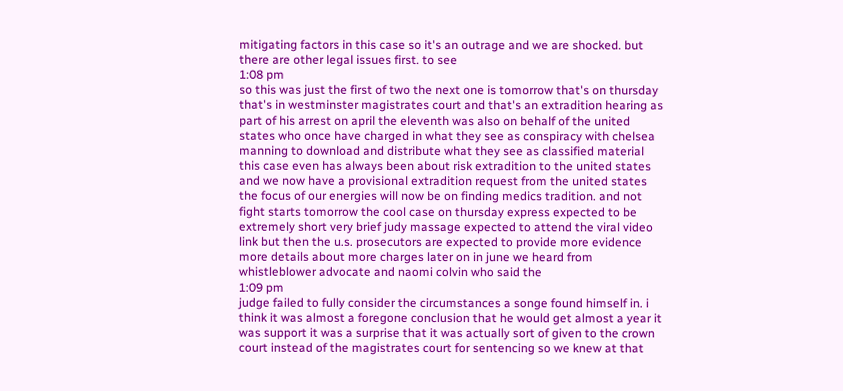mitigating factors in this case so it's an outrage and we are shocked. but there are other legal issues first. to see
1:08 pm
so this was just the first of two the next one is tomorrow that's on thursday that's in westminster magistrates court and that's an extradition hearing as part of his arrest on april the eleventh was also on behalf of the united states who once have charged in what they see as conspiracy with chelsea manning to download and distribute what they see as classified material this case even has always been about risk extradition to the united states and we now have a provisional extradition request from the united states the focus of our energies will now be on finding medics tradition. and not fight starts tomorrow the cool case on thursday express expected to be extremely short very brief judy massage expected to attend the viral video link but then the u.s. prosecutors are expected to provide more evidence more details about more charges later on in june we heard from whistleblower advocate and naomi colvin who said the
1:09 pm
judge failed to fully consider the circumstances a songe found himself in. i think it was almost a foregone conclusion that he would get almost a year it was support it was a surprise that it was actually sort of given to the crown court instead of the magistrates court for sentencing so we knew at that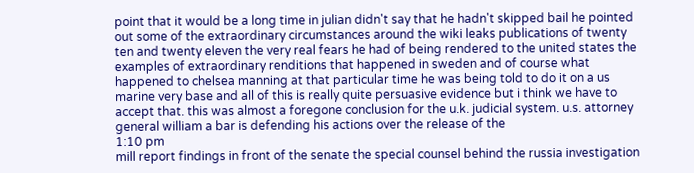point that it would be a long time in julian didn't say that he hadn't skipped bail he pointed out some of the extraordinary circumstances around the wiki leaks publications of twenty ten and twenty eleven the very real fears he had of being rendered to the united states the examples of extraordinary renditions that happened in sweden and of course what happened to chelsea manning at that particular time he was being told to do it on a us marine very base and all of this is really quite persuasive evidence but i think we have to accept that. this was almost a foregone conclusion for the u.k. judicial system. u.s. attorney general william a bar is defending his actions over the release of the
1:10 pm
mill report findings in front of the senate the special counsel behind the russia investigation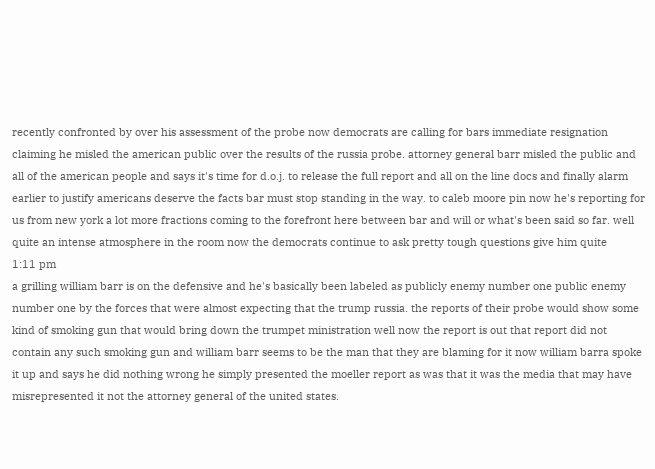recently confronted by over his assessment of the probe now democrats are calling for bars immediate resignation claiming he misled the american public over the results of the russia probe. attorney general barr misled the public and all of the american people and says it's time for d.o.j. to release the full report and all on the line docs and finally alarm earlier to justify americans deserve the facts bar must stop standing in the way. to caleb moore pin now he's reporting for us from new york a lot more fractions coming to the forefront here between bar and will or what's been said so far. well quite an intense atmosphere in the room now the democrats continue to ask pretty tough questions give him quite
1:11 pm
a grilling william barr is on the defensive and he's basically been labeled as publicly enemy number one public enemy number one by the forces that were almost expecting that the trump russia. the reports of their probe would show some kind of smoking gun that would bring down the trumpet ministration well now the report is out that report did not contain any such smoking gun and william barr seems to be the man that they are blaming for it now william barra spoke it up and says he did nothing wrong he simply presented the moeller report as was that it was the media that may have misrepresented it not the attorney general of the united states.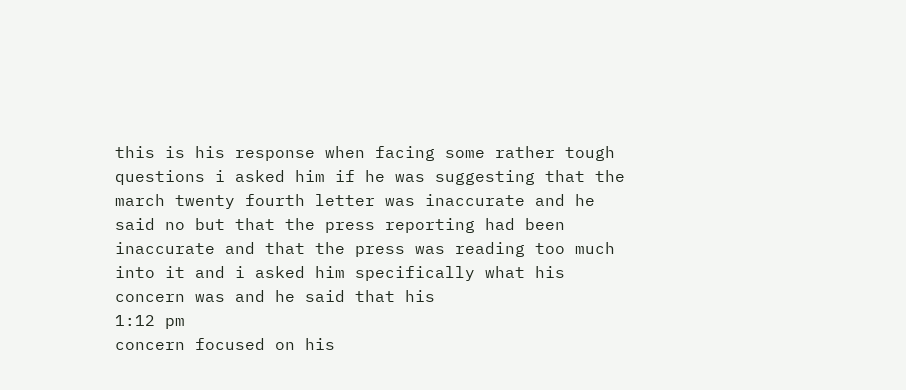this is his response when facing some rather tough questions i asked him if he was suggesting that the march twenty fourth letter was inaccurate and he said no but that the press reporting had been inaccurate and that the press was reading too much into it and i asked him specifically what his concern was and he said that his
1:12 pm
concern focused on his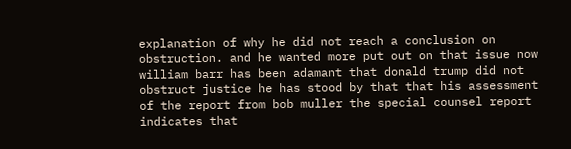explanation of why he did not reach a conclusion on obstruction. and he wanted more put out on that issue now william barr has been adamant that donald trump did not obstruct justice he has stood by that that his assessment of the report from bob muller the special counsel report indicates that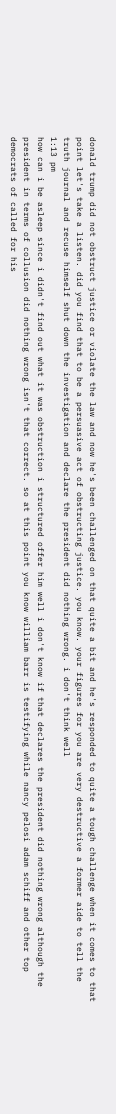donald trump did not obstruct justice or violate the law and now he's been challenged on that quite a bit and he's responded to quite a tough challenge when it comes to that point let's take a listen. did you find that to be a persuasive act of obstructing justice. you know. your figures for you are very destructive a former aide to tell the truth journal and recuse himself shut down the investigation and declare the president did nothing wrong. i don't think well
1:13 pm
how can i be asleep since i didn't find out what it was obstruction i structured offer him well i don't know if that declares the president did nothing wrong although the president in terms of collusion did nothing wrong isn't that correct. so at this point you know william barr is testifying while nancy pelosi adam schiff and other top democrats of called for his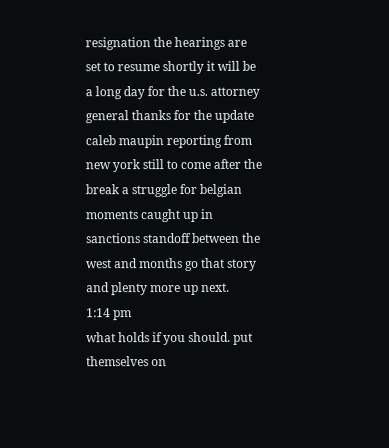resignation the hearings are set to resume shortly it will be a long day for the u.s. attorney general thanks for the update caleb maupin reporting from new york still to come after the break a struggle for belgian moments caught up in sanctions standoff between the west and months go that story and plenty more up next.
1:14 pm
what holds if you should. put themselves on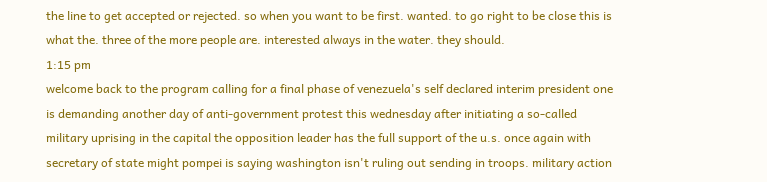the line to get accepted or rejected. so when you want to be first. wanted. to go right to be close this is what the. three of the more people are. interested always in the water. they should.
1:15 pm
welcome back to the program calling for a final phase of venezuela's self declared interim president one is demanding another day of anti-government protest this wednesday after initiating a so-called military uprising in the capital the opposition leader has the full support of the u.s. once again with secretary of state might pompei is saying washington isn't ruling out sending in troops. military action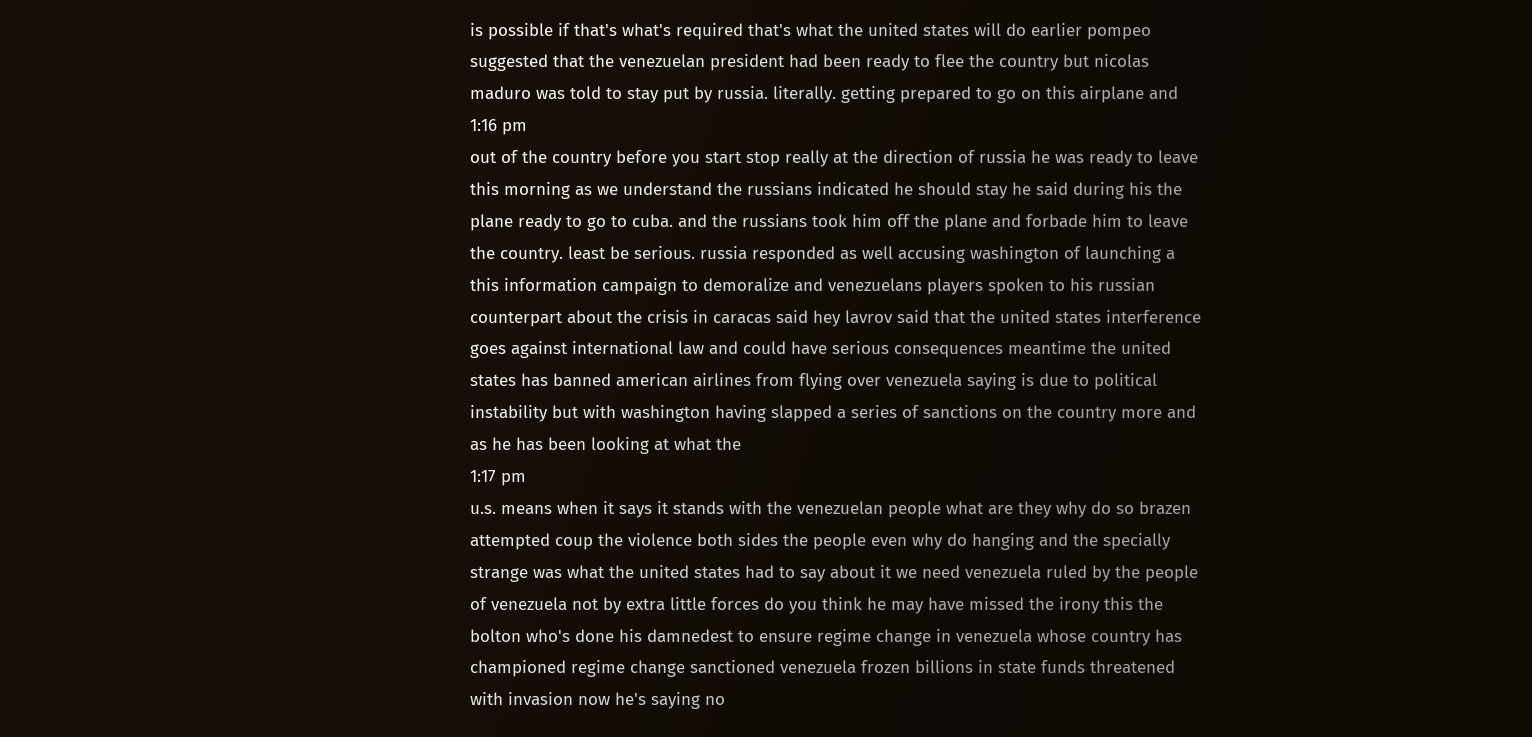is possible if that's what's required that's what the united states will do earlier pompeo suggested that the venezuelan president had been ready to flee the country but nicolas maduro was told to stay put by russia. literally. getting prepared to go on this airplane and
1:16 pm
out of the country before you start stop really at the direction of russia he was ready to leave this morning as we understand the russians indicated he should stay he said during his the plane ready to go to cuba. and the russians took him off the plane and forbade him to leave the country. least be serious. russia responded as well accusing washington of launching a this information campaign to demoralize and venezuelans players spoken to his russian counterpart about the crisis in caracas said hey lavrov said that the united states interference goes against international law and could have serious consequences meantime the united states has banned american airlines from flying over venezuela saying is due to political instability but with washington having slapped a series of sanctions on the country more and as he has been looking at what the
1:17 pm
u.s. means when it says it stands with the venezuelan people what are they why do so brazen attempted coup the violence both sides the people even why do hanging and the specially strange was what the united states had to say about it we need venezuela ruled by the people of venezuela not by extra little forces do you think he may have missed the irony this the bolton who's done his damnedest to ensure regime change in venezuela whose country has championed regime change sanctioned venezuela frozen billions in state funds threatened with invasion now he's saying no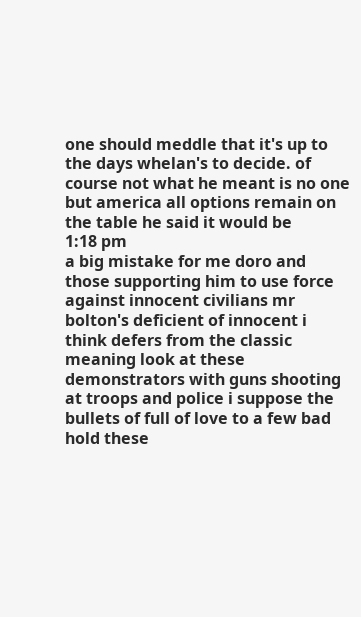one should meddle that it's up to the days whelan's to decide. of course not what he meant is no one but america all options remain on the table he said it would be
1:18 pm
a big mistake for me doro and those supporting him to use force against innocent civilians mr bolton's deficient of innocent i think defers from the classic meaning look at these demonstrators with guns shooting at troops and police i suppose the bullets of full of love to a few bad hold these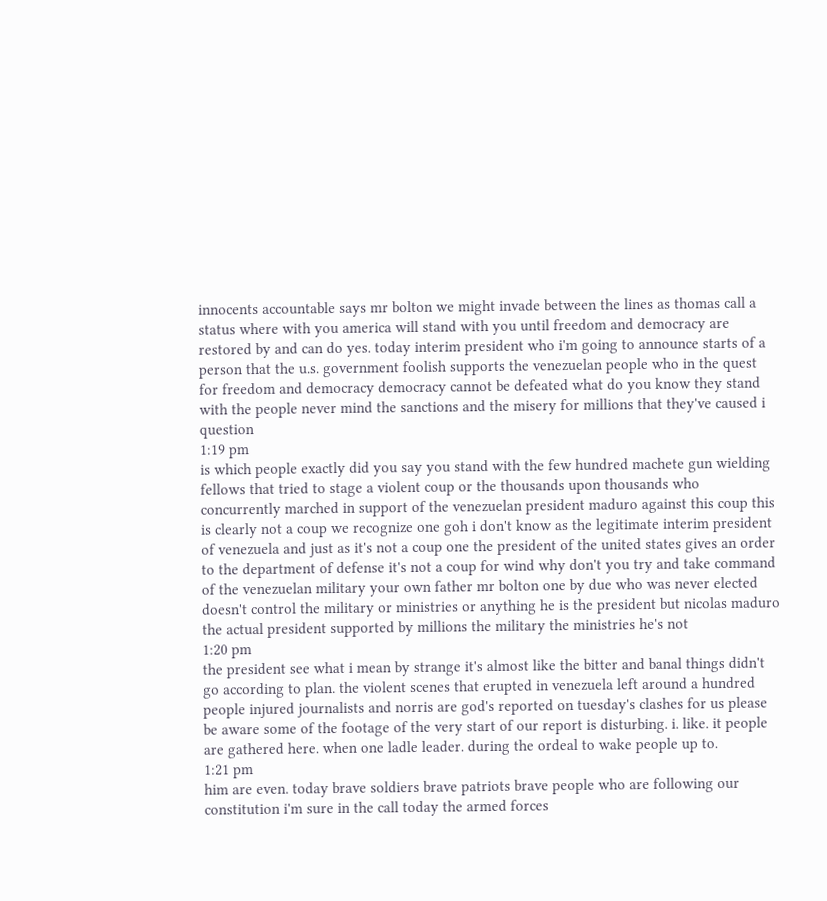innocents accountable says mr bolton we might invade between the lines as thomas call a status where with you america will stand with you until freedom and democracy are restored by and can do yes. today interim president who i'm going to announce starts of a person that the u.s. government foolish supports the venezuelan people who in the quest for freedom and democracy democracy cannot be defeated what do you know they stand with the people never mind the sanctions and the misery for millions that they've caused i question
1:19 pm
is which people exactly did you say you stand with the few hundred machete gun wielding fellows that tried to stage a violent coup or the thousands upon thousands who concurrently marched in support of the venezuelan president maduro against this coup this is clearly not a coup we recognize one goh i don't know as the legitimate interim president of venezuela and just as it's not a coup one the president of the united states gives an order to the department of defense it's not a coup for wind why don't you try and take command of the venezuelan military your own father mr bolton one by due who was never elected doesn't control the military or ministries or anything he is the president but nicolas maduro the actual president supported by millions the military the ministries he's not
1:20 pm
the president see what i mean by strange it's almost like the bitter and banal things didn't go according to plan. the violent scenes that erupted in venezuela left around a hundred people injured journalists and norris are god's reported on tuesday's clashes for us please be aware some of the footage of the very start of our report is disturbing. i. like. it people are gathered here. when one ladle leader. during the ordeal to wake people up to.
1:21 pm
him are even. today brave soldiers brave patriots brave people who are following our constitution i'm sure in the call today the armed forces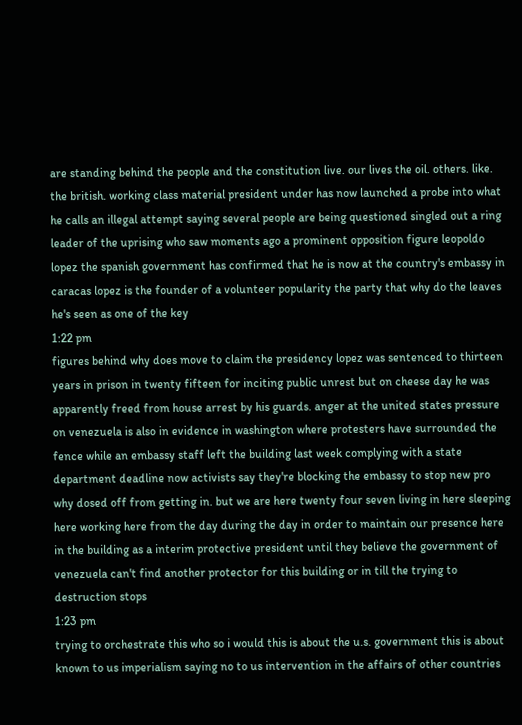are standing behind the people and the constitution live. our lives the oil. others. like. the british. working class material president under has now launched a probe into what he calls an illegal attempt saying several people are being questioned singled out a ring leader of the uprising who saw moments ago a prominent opposition figure leopoldo lopez the spanish government has confirmed that he is now at the country's embassy in caracas lopez is the founder of a volunteer popularity the party that why do the leaves he's seen as one of the key
1:22 pm
figures behind why does move to claim the presidency lopez was sentenced to thirteen years in prison in twenty fifteen for inciting public unrest but on cheese day he was apparently freed from house arrest by his guards. anger at the united states pressure on venezuela is also in evidence in washington where protesters have surrounded the fence while an embassy staff left the building last week complying with a state department deadline now activists say they're blocking the embassy to stop new pro why dosed off from getting in. but we are here twenty four seven living in here sleeping here working here from the day during the day in order to maintain our presence here in the building as a interim protective president until they believe the government of venezuela can't find another protector for this building or in till the trying to destruction stops
1:23 pm
trying to orchestrate this who so i would this is about the u.s. government this is about known to us imperialism saying no to us intervention in the affairs of other countries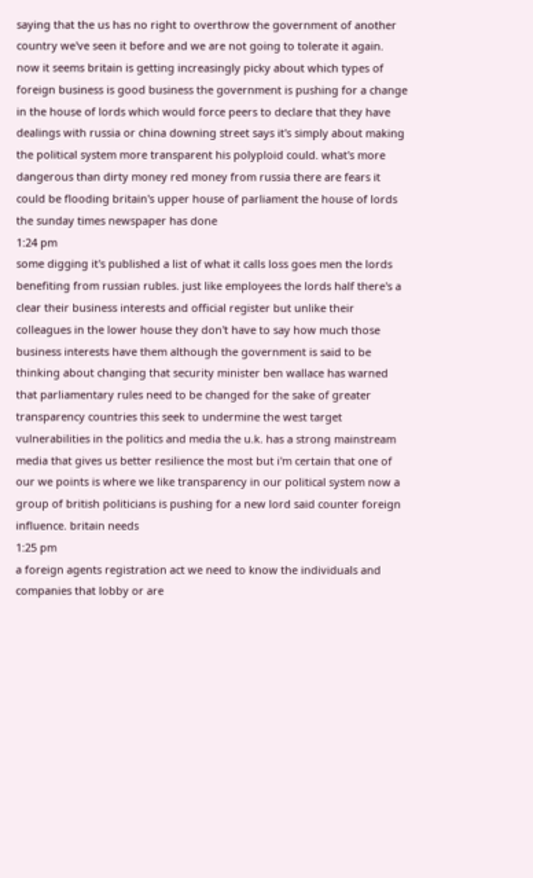saying that the us has no right to overthrow the government of another country we've seen it before and we are not going to tolerate it again. now it seems britain is getting increasingly picky about which types of foreign business is good business the government is pushing for a change in the house of lords which would force peers to declare that they have dealings with russia or china downing street says it's simply about making the political system more transparent his polyploid could. what's more dangerous than dirty money red money from russia there are fears it could be flooding britain's upper house of parliament the house of lords the sunday times newspaper has done
1:24 pm
some digging it's published a list of what it calls loss goes men the lords benefiting from russian rubles. just like employees the lords half there's a clear their business interests and official register but unlike their colleagues in the lower house they don't have to say how much those business interests have them although the government is said to be thinking about changing that security minister ben wallace has warned that parliamentary rules need to be changed for the sake of greater transparency countries this seek to undermine the west target vulnerabilities in the politics and media the u.k. has a strong mainstream media that gives us better resilience the most but i'm certain that one of our we points is where we like transparency in our political system now a group of british politicians is pushing for a new lord said counter foreign influence. britain needs
1:25 pm
a foreign agents registration act we need to know the individuals and companies that lobby or are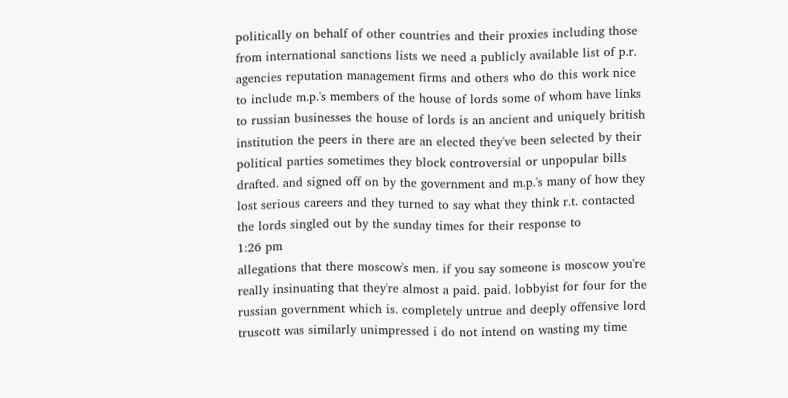politically on behalf of other countries and their proxies including those from international sanctions lists we need a publicly available list of p.r. agencies reputation management firms and others who do this work nice to include m.p.'s members of the house of lords some of whom have links to russian businesses the house of lords is an ancient and uniquely british institution the peers in there are an elected they've been selected by their political parties sometimes they block controversial or unpopular bills drafted. and signed off on by the government and m.p.'s many of how they lost serious careers and they turned to say what they think r.t. contacted the lords singled out by the sunday times for their response to
1:26 pm
allegations that there moscow's men. if you say someone is moscow you're really insinuating that they're almost a paid. paid. lobbyist for four for the russian government which is. completely untrue and deeply offensive lord truscott was similarly unimpressed i do not intend on wasting my time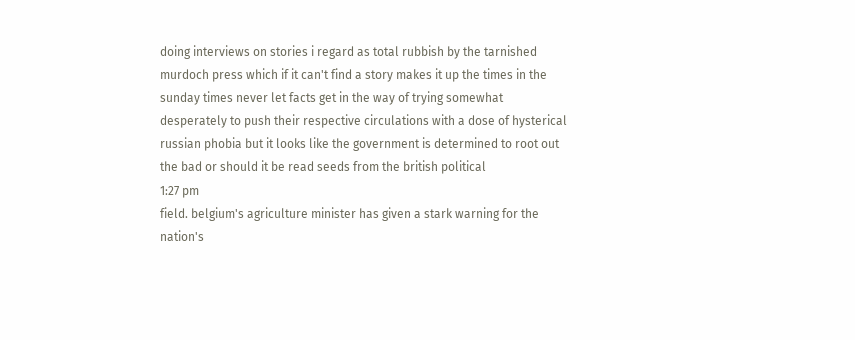doing interviews on stories i regard as total rubbish by the tarnished murdoch press which if it can't find a story makes it up the times in the sunday times never let facts get in the way of trying somewhat desperately to push their respective circulations with a dose of hysterical russian phobia but it looks like the government is determined to root out the bad or should it be read seeds from the british political
1:27 pm
field. belgium's agriculture minister has given a stark warning for the nation's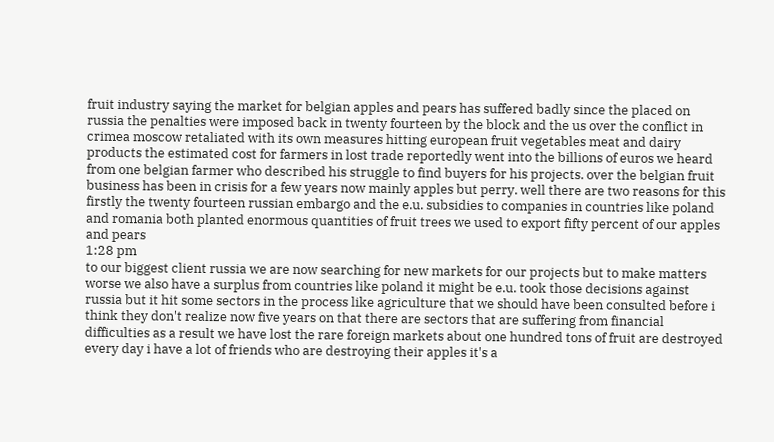fruit industry saying the market for belgian apples and pears has suffered badly since the placed on russia the penalties were imposed back in twenty fourteen by the block and the us over the conflict in crimea moscow retaliated with its own measures hitting european fruit vegetables meat and dairy products the estimated cost for farmers in lost trade reportedly went into the billions of euros we heard from one belgian farmer who described his struggle to find buyers for his projects. over the belgian fruit business has been in crisis for a few years now mainly apples but perry. well there are two reasons for this firstly the twenty fourteen russian embargo and the e.u. subsidies to companies in countries like poland and romania both planted enormous quantities of fruit trees we used to export fifty percent of our apples and pears
1:28 pm
to our biggest client russia we are now searching for new markets for our projects but to make matters worse we also have a surplus from countries like poland it might be e.u. took those decisions against russia but it hit some sectors in the process like agriculture that we should have been consulted before i think they don't realize now five years on that there are sectors that are suffering from financial difficulties as a result we have lost the rare foreign markets about one hundred tons of fruit are destroyed every day i have a lot of friends who are destroying their apples it's a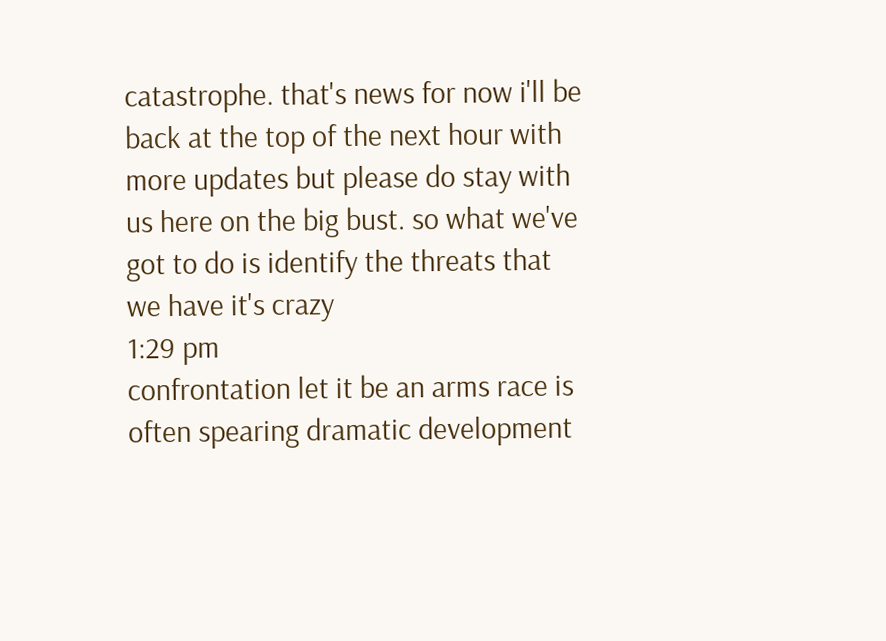catastrophe. that's news for now i'll be back at the top of the next hour with more updates but please do stay with us here on the big bust. so what we've got to do is identify the threats that we have it's crazy
1:29 pm
confrontation let it be an arms race is often spearing dramatic development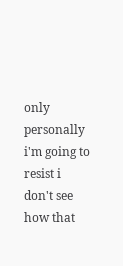only personally i'm going to resist i don't see how that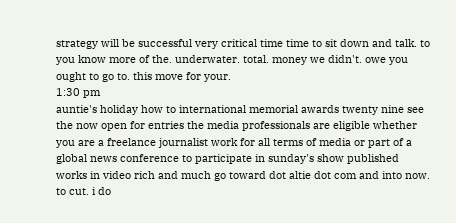strategy will be successful very critical time time to sit down and talk. to you know more of the. underwater. total. money we didn't. owe you ought to go to. this move for your.
1:30 pm
auntie's holiday how to international memorial awards twenty nine see the now open for entries the media professionals are eligible whether you are a freelance journalist work for all terms of media or part of a global news conference to participate in sunday's show published works in video rich and much go toward dot altie dot com and into now. to cut. i do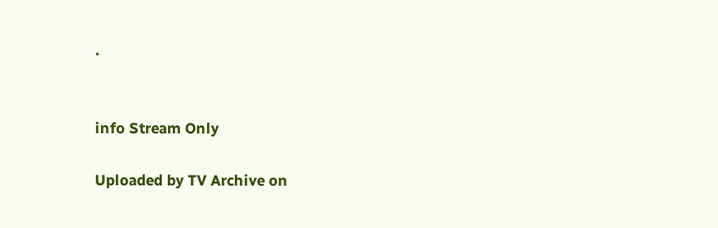.


info Stream Only

Uploaded by TV Archive on